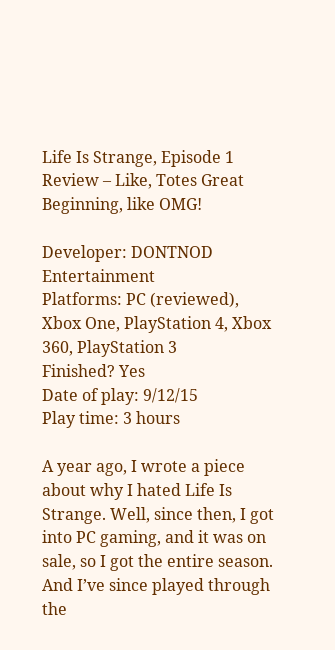Life Is Strange, Episode 1 Review – Like, Totes Great Beginning, like OMG!

Developer: DONTNOD Entertainment
Platforms: PC (reviewed), Xbox One, PlayStation 4, Xbox 360, PlayStation 3
Finished? Yes
Date of play: 9/12/15
Play time: 3 hours

A year ago, I wrote a piece about why I hated Life Is Strange. Well, since then, I got into PC gaming, and it was on sale, so I got the entire season. And I’ve since played through the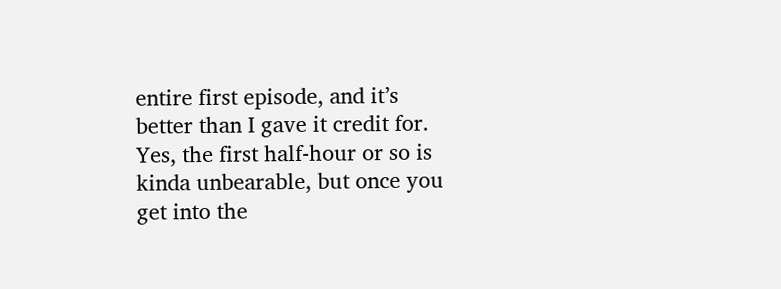entire first episode, and it’s better than I gave it credit for. Yes, the first half-hour or so is kinda unbearable, but once you get into the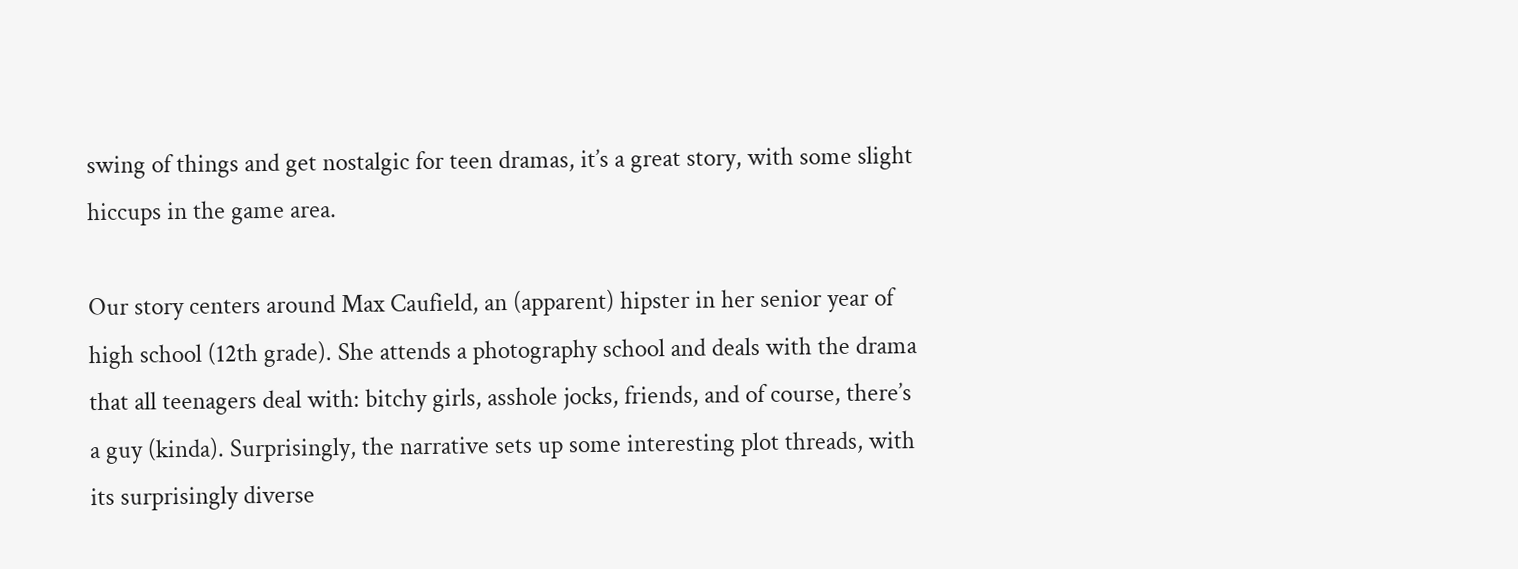swing of things and get nostalgic for teen dramas, it’s a great story, with some slight hiccups in the game area.

Our story centers around Max Caufield, an (apparent) hipster in her senior year of high school (12th grade). She attends a photography school and deals with the drama that all teenagers deal with: bitchy girls, asshole jocks, friends, and of course, there’s a guy (kinda). Surprisingly, the narrative sets up some interesting plot threads, with its surprisingly diverse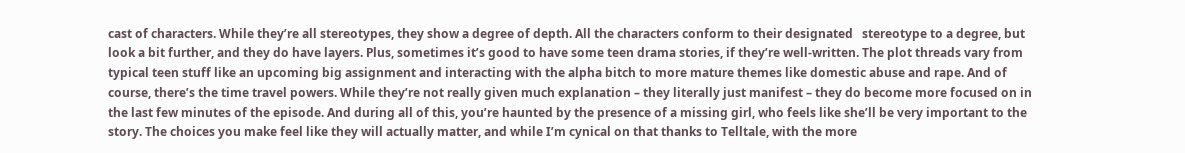cast of characters. While they’re all stereotypes, they show a degree of depth. All the characters conform to their designated   stereotype to a degree, but look a bit further, and they do have layers. Plus, sometimes it’s good to have some teen drama stories, if they’re well-written. The plot threads vary from typical teen stuff like an upcoming big assignment and interacting with the alpha bitch to more mature themes like domestic abuse and rape. And of course, there’s the time travel powers. While they’re not really given much explanation – they literally just manifest – they do become more focused on in the last few minutes of the episode. And during all of this, you’re haunted by the presence of a missing girl, who feels like she’ll be very important to the story. The choices you make feel like they will actually matter, and while I’m cynical on that thanks to Telltale, with the more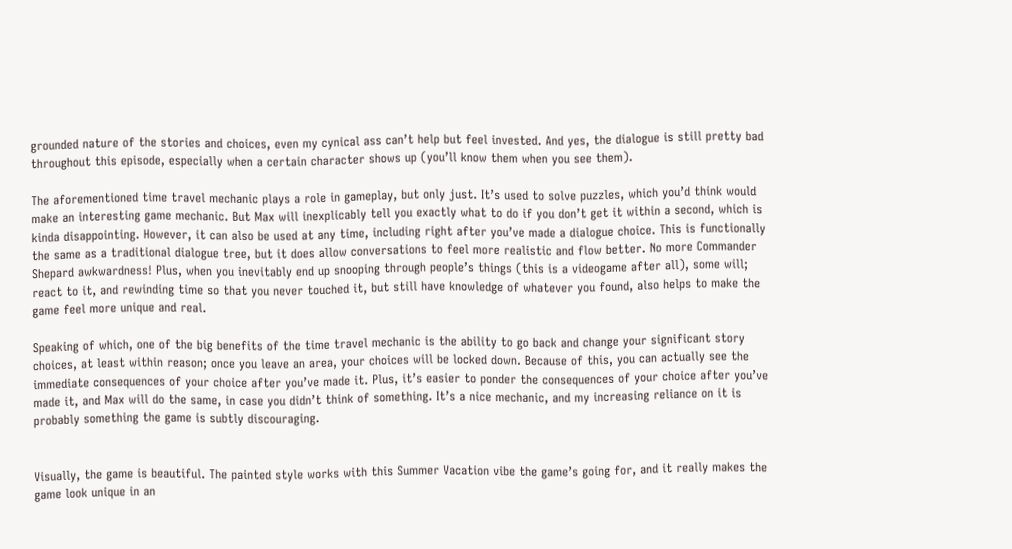grounded nature of the stories and choices, even my cynical ass can’t help but feel invested. And yes, the dialogue is still pretty bad throughout this episode, especially when a certain character shows up (you’ll know them when you see them).

The aforementioned time travel mechanic plays a role in gameplay, but only just. It’s used to solve puzzles, which you’d think would make an interesting game mechanic. But Max will inexplicably tell you exactly what to do if you don’t get it within a second, which is kinda disappointing. However, it can also be used at any time, including right after you’ve made a dialogue choice. This is functionally the same as a traditional dialogue tree, but it does allow conversations to feel more realistic and flow better. No more Commander Shepard awkwardness! Plus, when you inevitably end up snooping through people’s things (this is a videogame after all), some will; react to it, and rewinding time so that you never touched it, but still have knowledge of whatever you found, also helps to make the game feel more unique and real.

Speaking of which, one of the big benefits of the time travel mechanic is the ability to go back and change your significant story choices, at least within reason; once you leave an area, your choices will be locked down. Because of this, you can actually see the immediate consequences of your choice after you’ve made it. Plus, it’s easier to ponder the consequences of your choice after you’ve made it, and Max will do the same, in case you didn’t think of something. It’s a nice mechanic, and my increasing reliance on it is probably something the game is subtly discouraging.


Visually, the game is beautiful. The painted style works with this Summer Vacation vibe the game’s going for, and it really makes the game look unique in an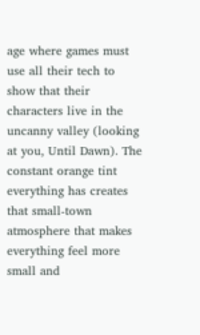age where games must use all their tech to show that their characters live in the uncanny valley (looking at you, Until Dawn). The constant orange tint everything has creates that small-town atmosphere that makes everything feel more small and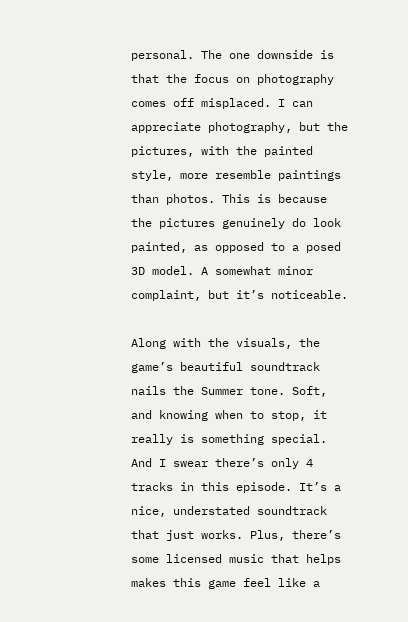personal. The one downside is that the focus on photography comes off misplaced. I can appreciate photography, but the pictures, with the painted style, more resemble paintings than photos. This is because the pictures genuinely do look painted, as opposed to a posed 3D model. A somewhat minor complaint, but it’s noticeable.

Along with the visuals, the game’s beautiful soundtrack nails the Summer tone. Soft, and knowing when to stop, it really is something special. And I swear there’s only 4 tracks in this episode. It’s a nice, understated soundtrack that just works. Plus, there’s some licensed music that helps makes this game feel like a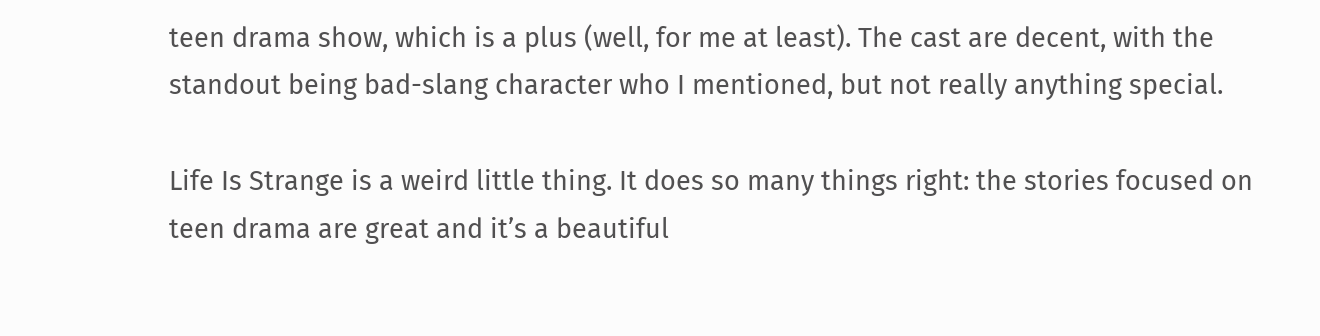teen drama show, which is a plus (well, for me at least). The cast are decent, with the standout being bad-slang character who I mentioned, but not really anything special.

Life Is Strange is a weird little thing. It does so many things right: the stories focused on teen drama are great and it’s a beautiful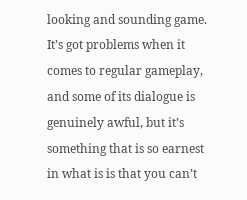looking and sounding game. It’s got problems when it comes to regular gameplay, and some of its dialogue is genuinely awful, but it’s something that is so earnest in what is is that you can’t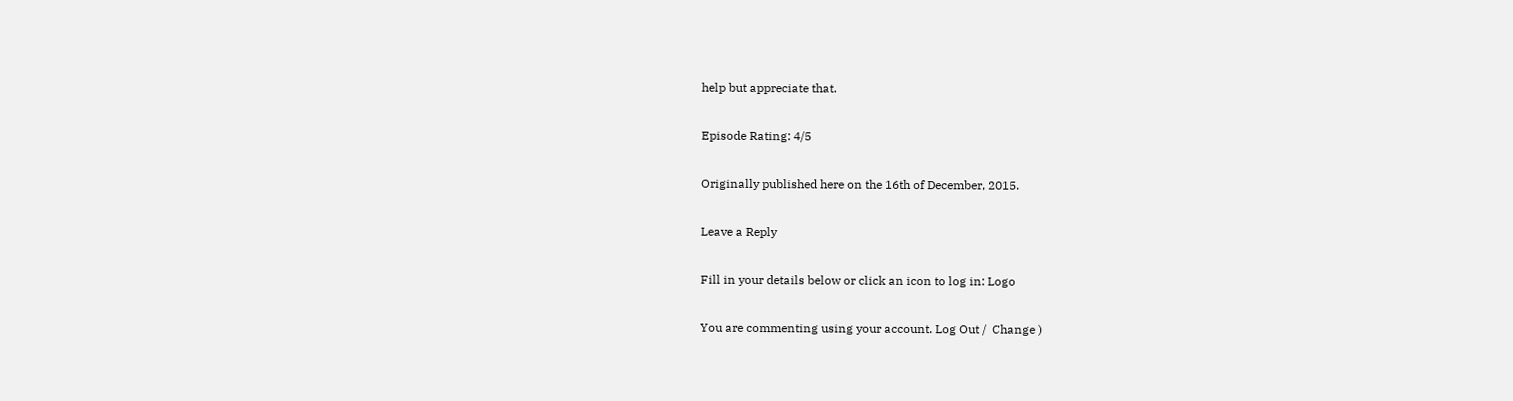help but appreciate that.

Episode Rating: 4/5

Originally published here on the 16th of December, 2015.

Leave a Reply

Fill in your details below or click an icon to log in: Logo

You are commenting using your account. Log Out /  Change )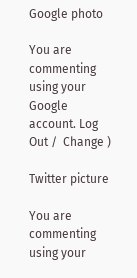Google photo

You are commenting using your Google account. Log Out /  Change )

Twitter picture

You are commenting using your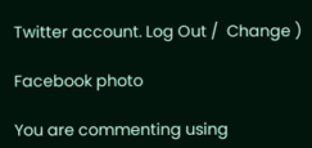Twitter account. Log Out /  Change )

Facebook photo

You are commenting using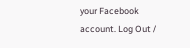your Facebook account. Log Out /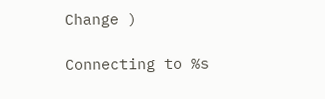Change )

Connecting to %s